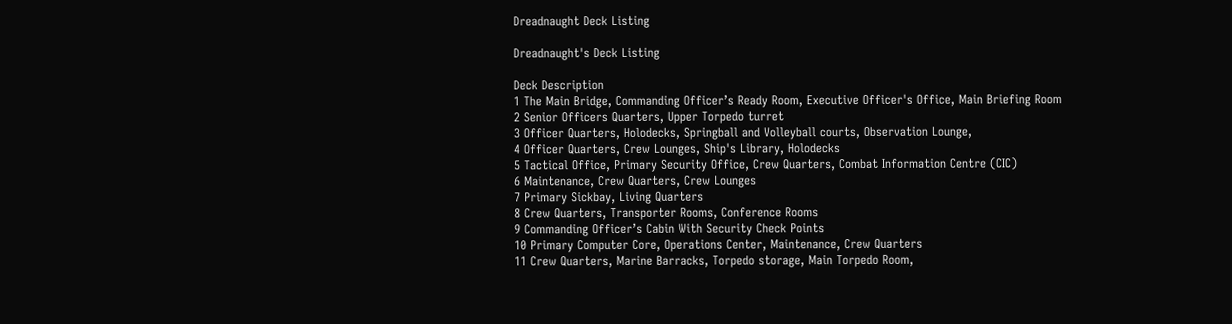Dreadnaught Deck Listing

Dreadnaught's Deck Listing

Deck Description
1 The Main Bridge, Commanding Officer’s Ready Room, Executive Officer's Office, Main Briefing Room
2 Senior Officers Quarters, Upper Torpedo turret
3 Officer Quarters, Holodecks, Springball and Volleyball courts, Observation Lounge,
4 Officer Quarters, Crew Lounges, Ship's Library, Holodecks
5 Tactical Office, Primary Security Office, Crew Quarters, Combat Information Centre (CIC)
6 Maintenance, Crew Quarters, Crew Lounges
7 Primary Sickbay, Living Quarters
8 Crew Quarters, Transporter Rooms, Conference Rooms
9 Commanding Officer’s Cabin With Security Check Points
10 Primary Computer Core, Operations Center, Maintenance, Crew Quarters
11 Crew Quarters, Marine Barracks, Torpedo storage, Main Torpedo Room,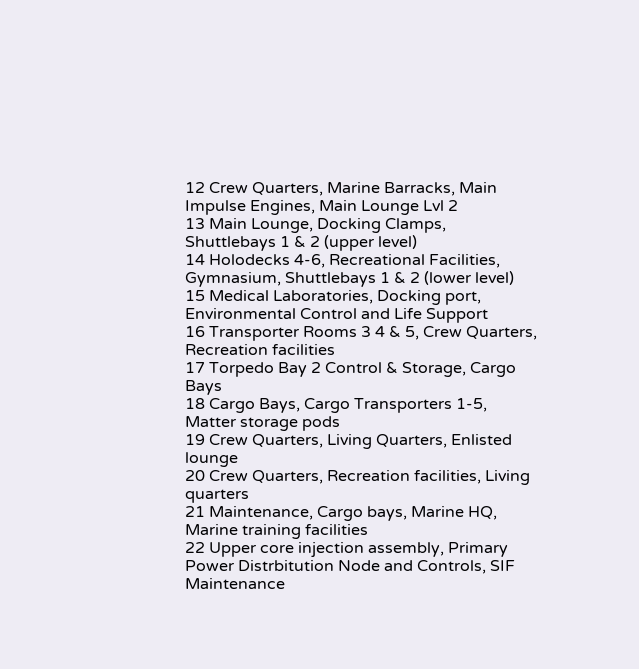12 Crew Quarters, Marine Barracks, Main Impulse Engines, Main Lounge Lvl 2
13 Main Lounge, Docking Clamps, Shuttlebays 1 & 2 (upper level)
14 Holodecks 4-6, Recreational Facilities, Gymnasium, Shuttlebays 1 & 2 (lower level)
15 Medical Laboratories, Docking port, Environmental Control and Life Support
16 Transporter Rooms 3 4 & 5, Crew Quarters, Recreation facilities
17 Torpedo Bay 2 Control & Storage, Cargo Bays
18 Cargo Bays, Cargo Transporters 1-5, Matter storage pods
19 Crew Quarters, Living Quarters, Enlisted lounge
20 Crew Quarters, Recreation facilities, Living quarters
21 Maintenance, Cargo bays, Marine HQ, Marine training facilities
22 Upper core injection assembly, Primary Power Distrbitution Node and Controls, SIF Maintenance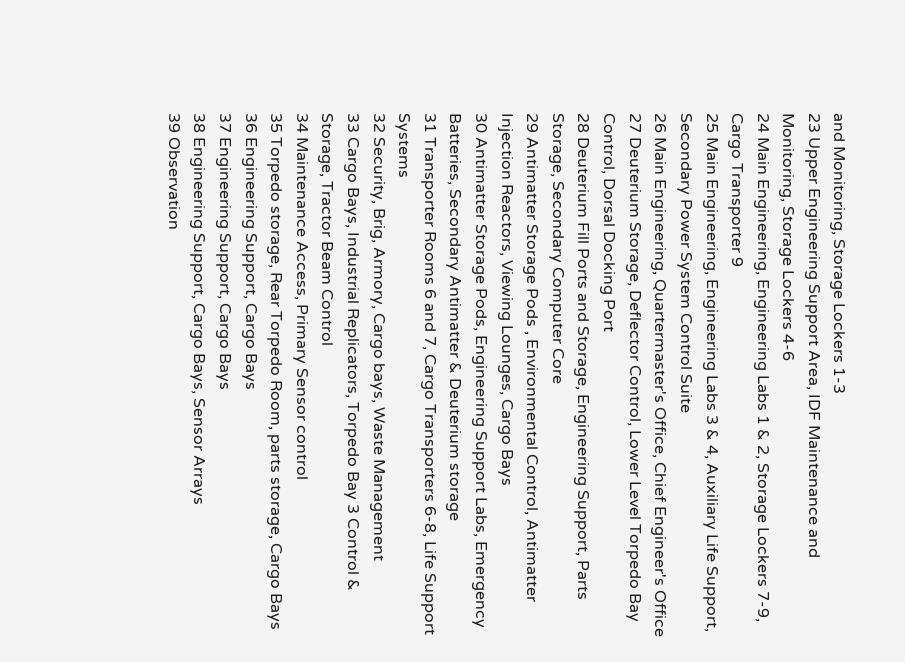and Monitoring, Storage Lockers 1-3
23 Upper Engineering Support Area, IDF Maintenance and Monitoring, Storage Lockers 4-6
24 Main Engineering, Engineering Labs 1 & 2, Storage Lockers 7-9, Cargo Transporter 9
25 Main Engineering, Engineering Labs 3 & 4, Auxiliary Life Support, Secondary Power System Control Suite
26 Main Engineering, Quartermaster's Office, Chief Engineer's Office
27 Deuterium Storage, Deflector Control, Lower Level Torpedo Bay Control, Dorsal Docking Port
28 Deuterium Fill Ports and Storage, Engineering Support, Parts Storage, Secondary Computer Core
29 Antimatter Storage Pods , Environmental Control, Antimatter Injection Reactors, Viewing Lounges, Cargo Bays
30 Antimatter Storage Pods, Engineering Support Labs, Emergency Batteries, Secondary Antimatter & Deuterium storage
31 Transporter Rooms 6 and 7, Cargo Transporters 6-8, Life Support Systems
32 Security, Brig, Armory, Cargo bays, Waste Management
33 Cargo Bays, Industrial Replicators, Torpedo Bay 3 Control & Storage, Tractor Beam Control
34 Maintenance Access, Primary Sensor control
35 Torpedo storage, Rear Torpedo Room, parts storage, Cargo Bays
36 Engineering Support, Cargo Bays
37 Engineering Support, Cargo Bays
38 Engineering Support, Cargo Bays, Sensor Arrays
39 Observation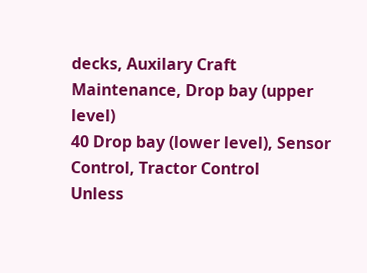decks, Auxilary Craft Maintenance, Drop bay (upper level)
40 Drop bay (lower level), Sensor Control, Tractor Control
Unless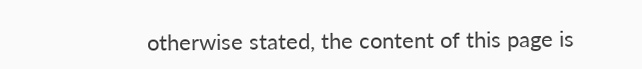otherwise stated, the content of this page is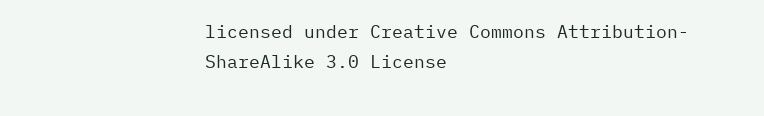licensed under Creative Commons Attribution-ShareAlike 3.0 License